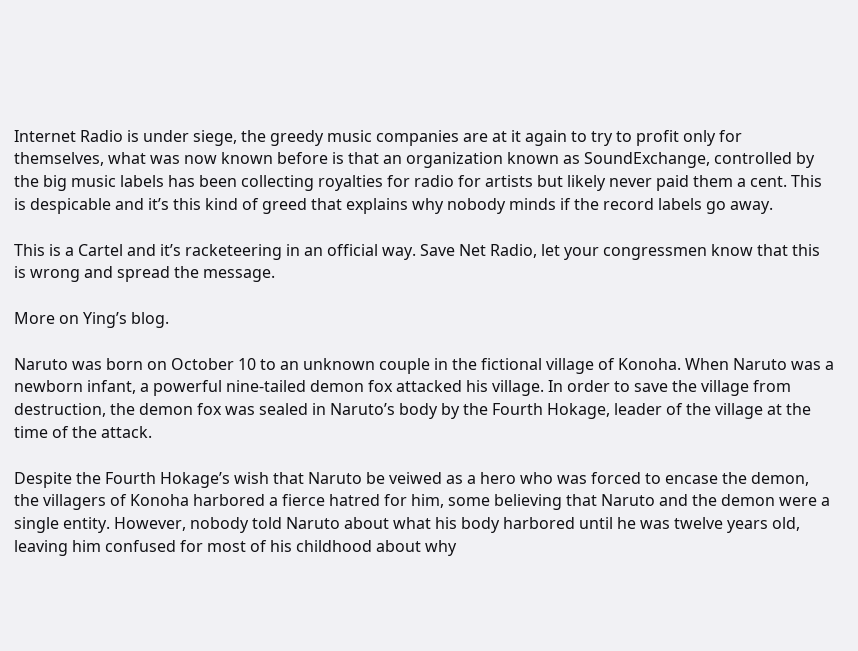Internet Radio is under siege, the greedy music companies are at it again to try to profit only for themselves, what was now known before is that an organization known as SoundExchange, controlled by the big music labels has been collecting royalties for radio for artists but likely never paid them a cent. This is despicable and it’s this kind of greed that explains why nobody minds if the record labels go away.

This is a Cartel and it’s racketeering in an official way. Save Net Radio, let your congressmen know that this is wrong and spread the message.

More on Ying’s blog.

Naruto was born on October 10 to an unknown couple in the fictional village of Konoha. When Naruto was a newborn infant, a powerful nine-tailed demon fox attacked his village. In order to save the village from destruction, the demon fox was sealed in Naruto’s body by the Fourth Hokage, leader of the village at the time of the attack.

Despite the Fourth Hokage’s wish that Naruto be veiwed as a hero who was forced to encase the demon, the villagers of Konoha harbored a fierce hatred for him, some believing that Naruto and the demon were a single entity. However, nobody told Naruto about what his body harbored until he was twelve years old, leaving him confused for most of his childhood about why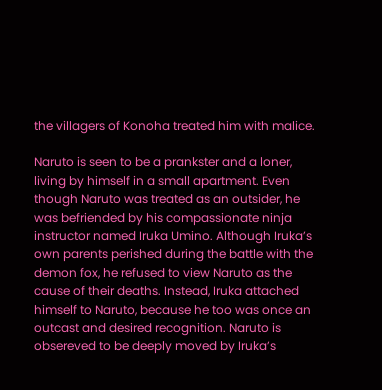the villagers of Konoha treated him with malice.

Naruto is seen to be a prankster and a loner, living by himself in a small apartment. Even though Naruto was treated as an outsider, he was befriended by his compassionate ninja instructor named Iruka Umino. Although Iruka’s own parents perished during the battle with the demon fox, he refused to view Naruto as the cause of their deaths. Instead, Iruka attached himself to Naruto, because he too was once an outcast and desired recognition. Naruto is obsereved to be deeply moved by Iruka’s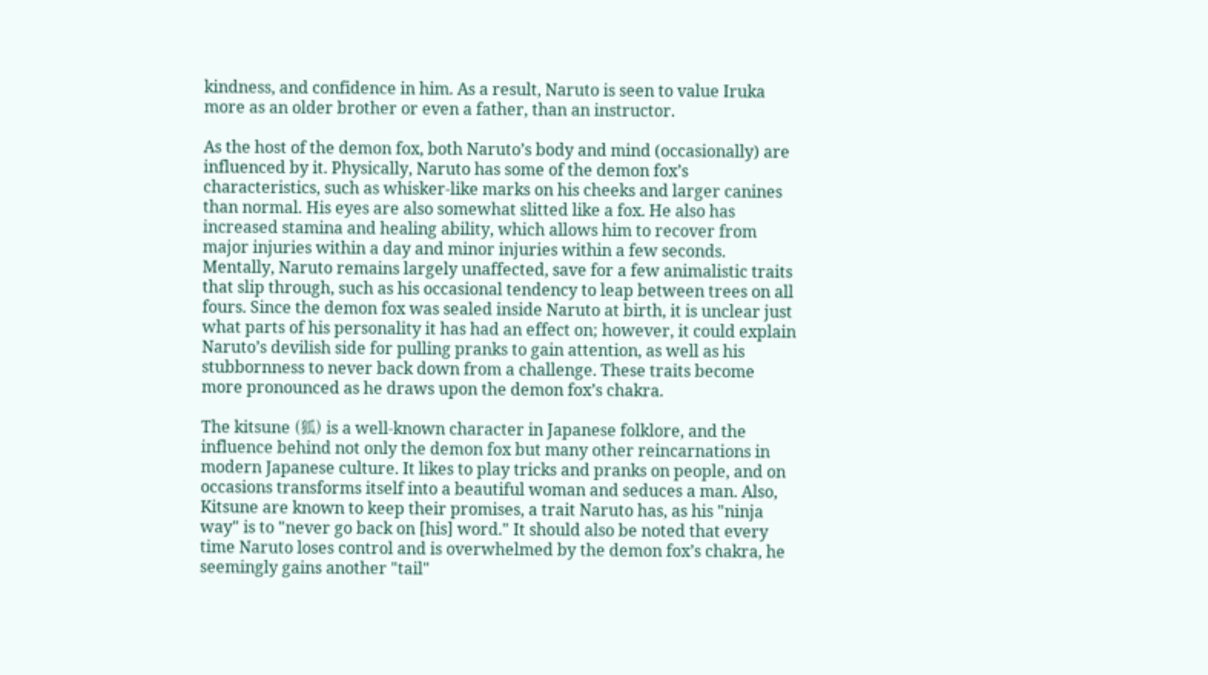kindness, and confidence in him. As a result, Naruto is seen to value Iruka more as an older brother or even a father, than an instructor.

As the host of the demon fox, both Naruto’s body and mind (occasionally) are influenced by it. Physically, Naruto has some of the demon fox’s characteristics, such as whisker-like marks on his cheeks and larger canines than normal. His eyes are also somewhat slitted like a fox. He also has increased stamina and healing ability, which allows him to recover from major injuries within a day and minor injuries within a few seconds. Mentally, Naruto remains largely unaffected, save for a few animalistic traits that slip through, such as his occasional tendency to leap between trees on all fours. Since the demon fox was sealed inside Naruto at birth, it is unclear just what parts of his personality it has had an effect on; however, it could explain Naruto’s devilish side for pulling pranks to gain attention, as well as his stubbornness to never back down from a challenge. These traits become more pronounced as he draws upon the demon fox’s chakra.

The kitsune (狐) is a well-known character in Japanese folklore, and the influence behind not only the demon fox but many other reincarnations in modern Japanese culture. It likes to play tricks and pranks on people, and on occasions transforms itself into a beautiful woman and seduces a man. Also, Kitsune are known to keep their promises, a trait Naruto has, as his "ninja way" is to "never go back on [his] word." It should also be noted that every time Naruto loses control and is overwhelmed by the demon fox’s chakra, he seemingly gains another "tail"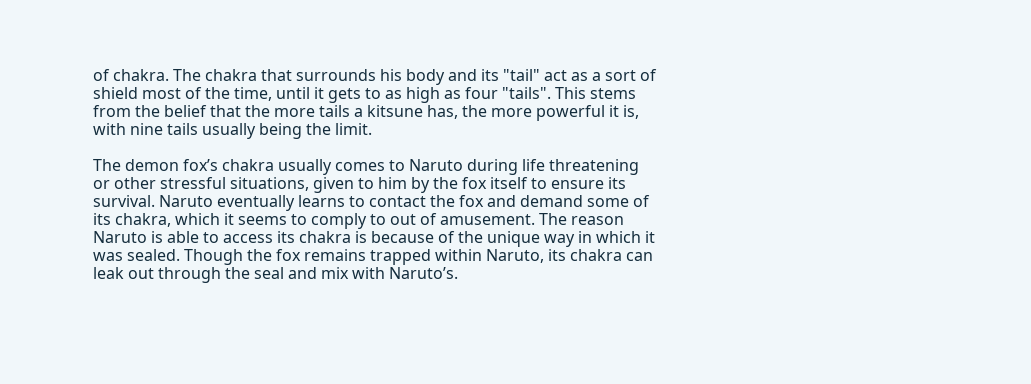of chakra. The chakra that surrounds his body and its "tail" act as a sort of shield most of the time, until it gets to as high as four "tails". This stems from the belief that the more tails a kitsune has, the more powerful it is, with nine tails usually being the limit.

The demon fox’s chakra usually comes to Naruto during life threatening or other stressful situations, given to him by the fox itself to ensure its survival. Naruto eventually learns to contact the fox and demand some of its chakra, which it seems to comply to out of amusement. The reason Naruto is able to access its chakra is because of the unique way in which it was sealed. Though the fox remains trapped within Naruto, its chakra can leak out through the seal and mix with Naruto’s.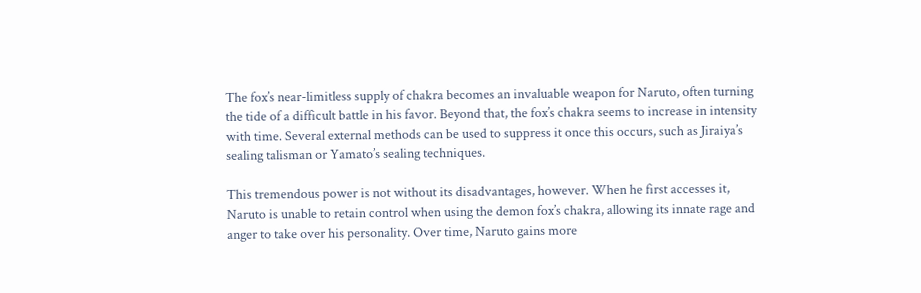The fox’s near-limitless supply of chakra becomes an invaluable weapon for Naruto, often turning the tide of a difficult battle in his favor. Beyond that, the fox’s chakra seems to increase in intensity with time. Several external methods can be used to suppress it once this occurs, such as Jiraiya’s sealing talisman or Yamato’s sealing techniques.

This tremendous power is not without its disadvantages, however. When he first accesses it, Naruto is unable to retain control when using the demon fox’s chakra, allowing its innate rage and anger to take over his personality. Over time, Naruto gains more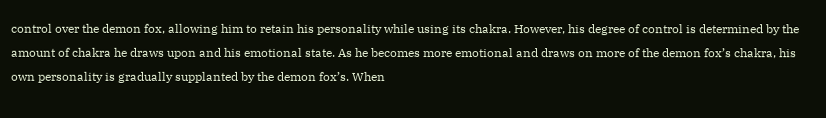control over the demon fox, allowing him to retain his personality while using its chakra. However, his degree of control is determined by the amount of chakra he draws upon and his emotional state. As he becomes more emotional and draws on more of the demon fox’s chakra, his own personality is gradually supplanted by the demon fox’s. When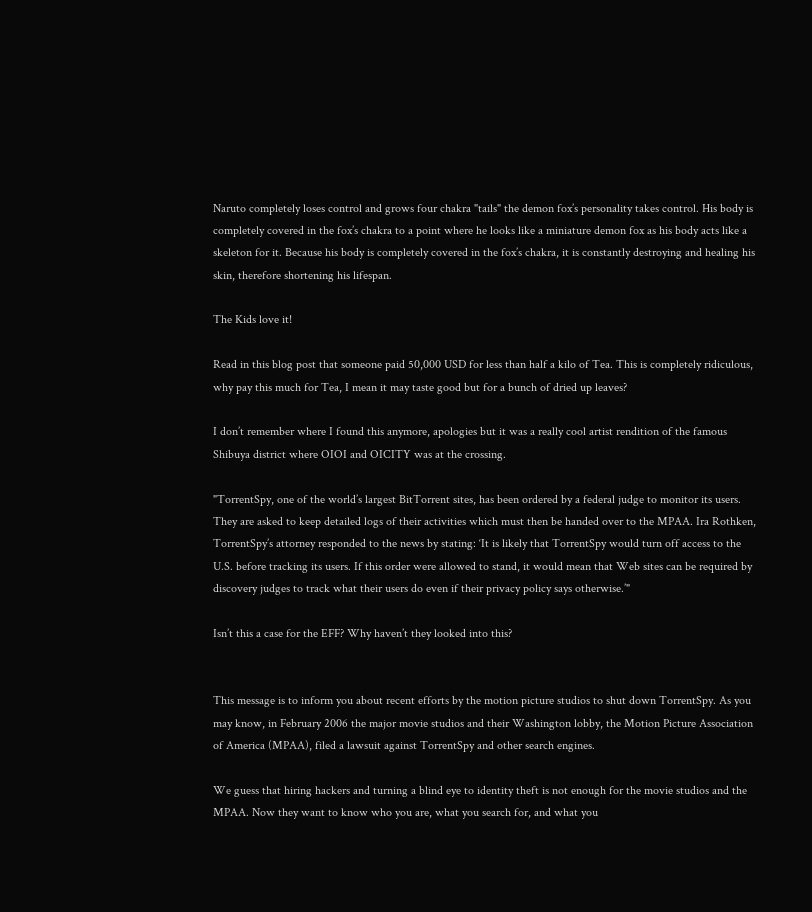Naruto completely loses control and grows four chakra "tails" the demon fox’s personality takes control. His body is completely covered in the fox’s chakra to a point where he looks like a miniature demon fox as his body acts like a skeleton for it. Because his body is completely covered in the fox’s chakra, it is constantly destroying and healing his skin, therefore shortening his lifespan.

The Kids love it!

Read in this blog post that someone paid 50,000 USD for less than half a kilo of Tea. This is completely ridiculous, why pay this much for Tea, I mean it may taste good but for a bunch of dried up leaves?

I don’t remember where I found this anymore, apologies but it was a really cool artist rendition of the famous Shibuya district where OIOI and OICITY was at the crossing.

"TorrentSpy, one of the world’s largest BitTorrent sites, has been ordered by a federal judge to monitor its users. They are asked to keep detailed logs of their activities which must then be handed over to the MPAA. Ira Rothken, TorrentSpy’s attorney responded to the news by stating: ‘It is likely that TorrentSpy would turn off access to the U.S. before tracking its users. If this order were allowed to stand, it would mean that Web sites can be required by discovery judges to track what their users do even if their privacy policy says otherwise.’"

Isn’t this a case for the EFF? Why haven’t they looked into this?


This message is to inform you about recent efforts by the motion picture studios to shut down TorrentSpy. As you may know, in February 2006 the major movie studios and their Washington lobby, the Motion Picture Association of America (MPAA), filed a lawsuit against TorrentSpy and other search engines.

We guess that hiring hackers and turning a blind eye to identity theft is not enough for the movie studios and the MPAA. Now they want to know who you are, what you search for, and what you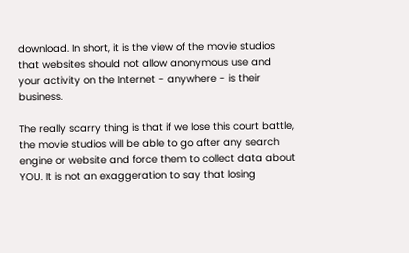download. In short, it is the view of the movie studios that websites should not allow anonymous use and your activity on the Internet - anywhere - is their business.

The really scarry thing is that if we lose this court battle, the movie studios will be able to go after any search engine or website and force them to collect data about YOU. It is not an exaggeration to say that losing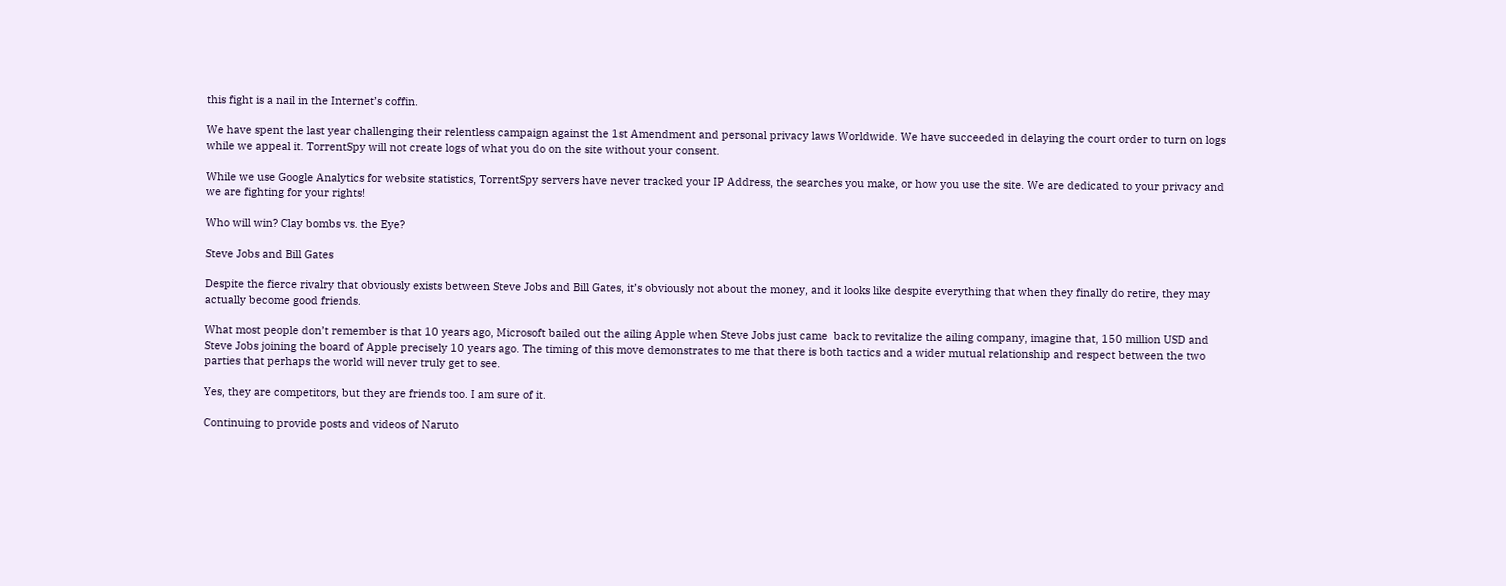this fight is a nail in the Internet’s coffin.

We have spent the last year challenging their relentless campaign against the 1st Amendment and personal privacy laws Worldwide. We have succeeded in delaying the court order to turn on logs while we appeal it. TorrentSpy will not create logs of what you do on the site without your consent.

While we use Google Analytics for website statistics, TorrentSpy servers have never tracked your IP Address, the searches you make, or how you use the site. We are dedicated to your privacy and we are fighting for your rights!

Who will win? Clay bombs vs. the Eye?

Steve Jobs and Bill Gates

Despite the fierce rivalry that obviously exists between Steve Jobs and Bill Gates, it’s obviously not about the money, and it looks like despite everything that when they finally do retire, they may actually become good friends.

What most people don’t remember is that 10 years ago, Microsoft bailed out the ailing Apple when Steve Jobs just came  back to revitalize the ailing company, imagine that, 150 million USD and Steve Jobs joining the board of Apple precisely 10 years ago. The timing of this move demonstrates to me that there is both tactics and a wider mutual relationship and respect between the two parties that perhaps the world will never truly get to see.

Yes, they are competitors, but they are friends too. I am sure of it.

Continuing to provide posts and videos of Naruto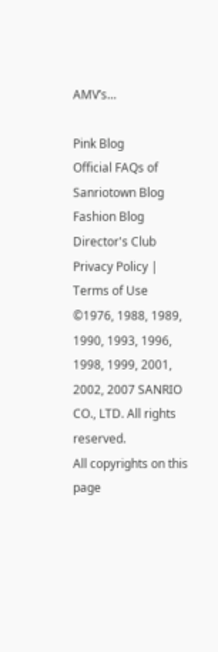AMV’s…

Pink Blog
Official FAQs of Sanriotown Blog
Fashion Blog
Director's Club
Privacy Policy | Terms of Use
©1976, 1988, 1989, 1990, 1993, 1996, 1998, 1999, 2001, 2002, 2007 SANRIO CO., LTD. All rights reserved.
All copyrights on this page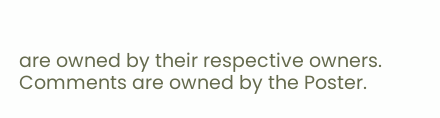are owned by their respective owners. Comments are owned by the Poster.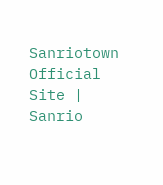Sanriotown Official Site | Sanrio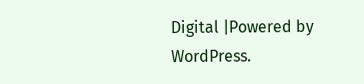Digital |Powered by WordPress.